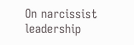On narcissist leadership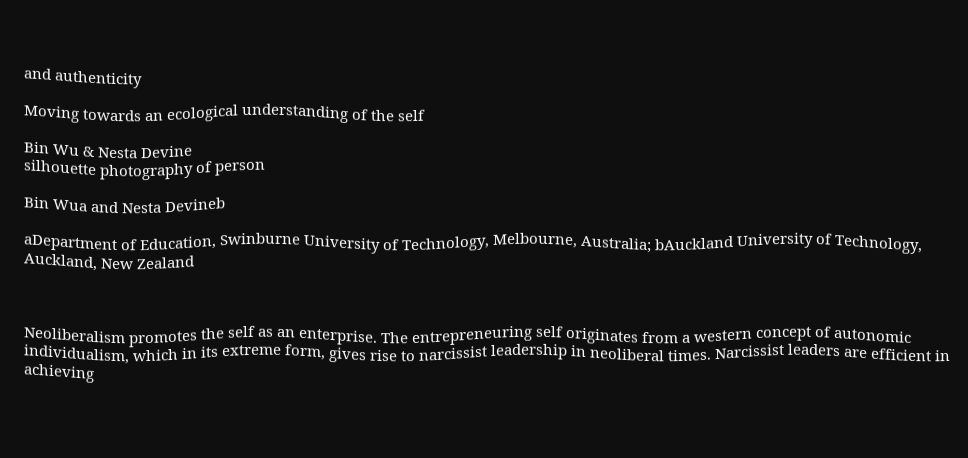and authenticity

Moving towards an ecological understanding of the self

Bin Wu & Nesta Devine
silhouette photography of person

Bin Wua and Nesta Devineb

aDepartment of Education, Swinburne University of Technology, Melbourne, Australia; bAuckland University of Technology, Auckland, New Zealand



Neoliberalism promotes the self as an enterprise. The entrepreneuring self originates from a western concept of autonomic individualism, which in its extreme form, gives rise to narcissist leadership in neoliberal times. Narcissist leaders are efficient in achieving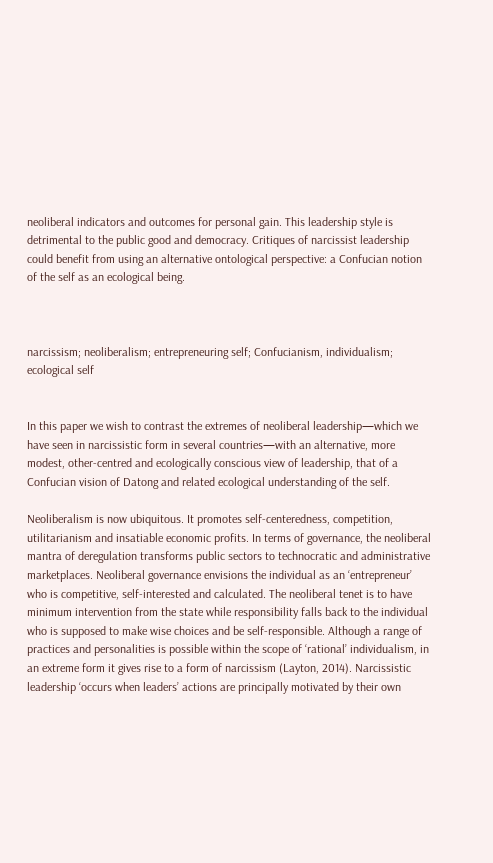neoliberal indicators and outcomes for personal gain. This leadership style is detrimental to the public good and democracy. Critiques of narcissist leadership could benefit from using an alternative ontological perspective: a Confucian notion of the self as an ecological being.



narcissism; neoliberalism; entrepreneuring self; Confucianism, individualism; ecological self


In this paper we wish to contrast the extremes of neoliberal leadership—which we have seen in narcissistic form in several countries—with an alternative, more modest, other-centred and ecologically conscious view of leadership, that of a Confucian vision of Datong and related ecological understanding of the self.

Neoliberalism is now ubiquitous. It promotes self-centeredness, competition, utilitarianism and insatiable economic profits. In terms of governance, the neoliberal mantra of deregulation transforms public sectors to technocratic and administrative marketplaces. Neoliberal governance envisions the individual as an ‘entrepreneur’ who is competitive, self-interested and calculated. The neoliberal tenet is to have minimum intervention from the state while responsibility falls back to the individual who is supposed to make wise choices and be self-responsible. Although a range of practices and personalities is possible within the scope of ‘rational’ individualism, in an extreme form it gives rise to a form of narcissism (Layton, 2014). Narcissistic leadership ‘occurs when leaders’ actions are principally motivated by their own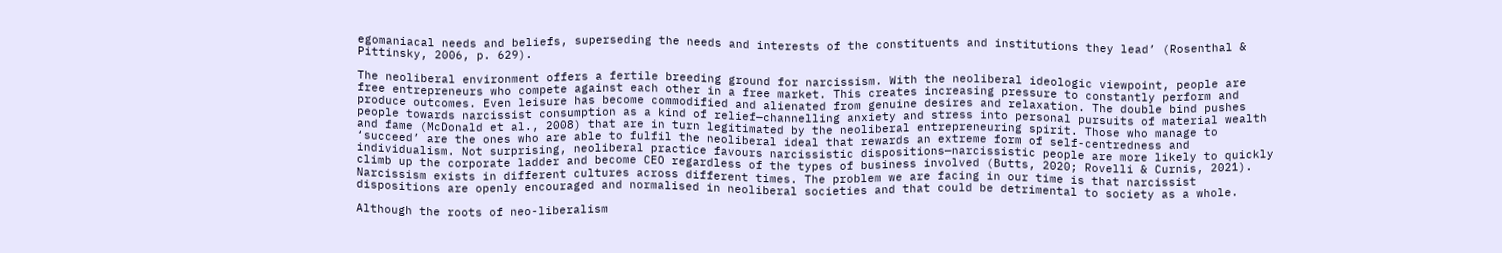egomaniacal needs and beliefs, superseding the needs and interests of the constituents and institutions they lead’ (Rosenthal & Pittinsky, 2006, p. 629).

The neoliberal environment offers a fertile breeding ground for narcissism. With the neoliberal ideologic viewpoint, people are free entrepreneurs who compete against each other in a free market. This creates increasing pressure to constantly perform and produce outcomes. Even leisure has become commodified and alienated from genuine desires and relaxation. The double bind pushes people towards narcissist consumption as a kind of relief—channelling anxiety and stress into personal pursuits of material wealth and fame (McDonald et al., 2008) that are in turn legitimated by the neoliberal entrepreneuring spirit. Those who manage to ‘succeed’ are the ones who are able to fulfil the neoliberal ideal that rewards an extreme form of self-centredness and individualism. Not surprising, neoliberal practice favours narcissistic dispositions—narcissistic people are more likely to quickly climb up the corporate ladder and become CEO regardless of the types of business involved (Butts, 2020; Rovelli & Curnis, 2021). Narcissism exists in different cultures across different times. The problem we are facing in our time is that narcissist dispositions are openly encouraged and normalised in neoliberal societies and that could be detrimental to society as a whole.

Although the roots of neo-liberalism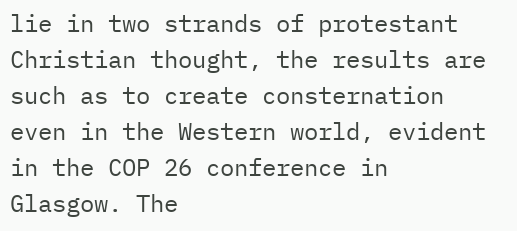lie in two strands of protestant Christian thought, the results are such as to create consternation even in the Western world, evident in the COP 26 conference in Glasgow. The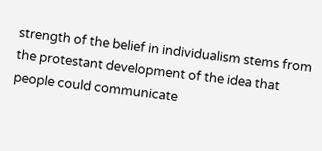strength of the belief in individualism stems from the protestant development of the idea that people could communicate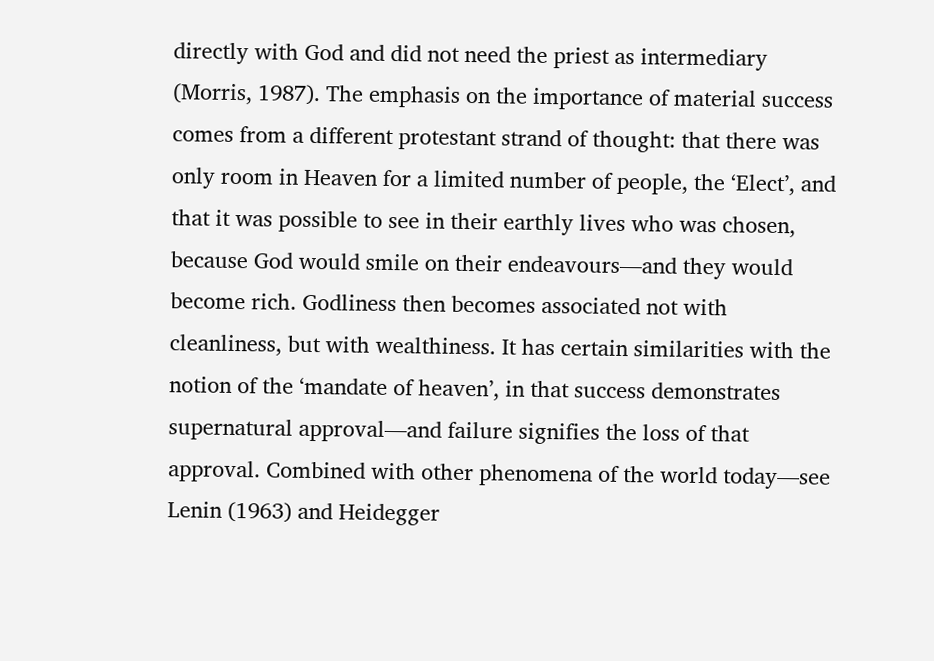directly with God and did not need the priest as intermediary (Morris, 1987). The emphasis on the importance of material success comes from a different protestant strand of thought: that there was only room in Heaven for a limited number of people, the ‘Elect’, and that it was possible to see in their earthly lives who was chosen, because God would smile on their endeavours—and they would become rich. Godliness then becomes associated not with cleanliness, but with wealthiness. It has certain similarities with the notion of the ‘mandate of heaven’, in that success demonstrates supernatural approval—and failure signifies the loss of that approval. Combined with other phenomena of the world today—see Lenin (1963) and Heidegger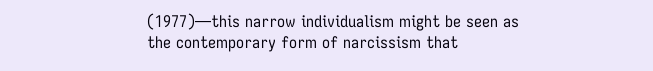(1977)—this narrow individualism might be seen as the contemporary form of narcissism that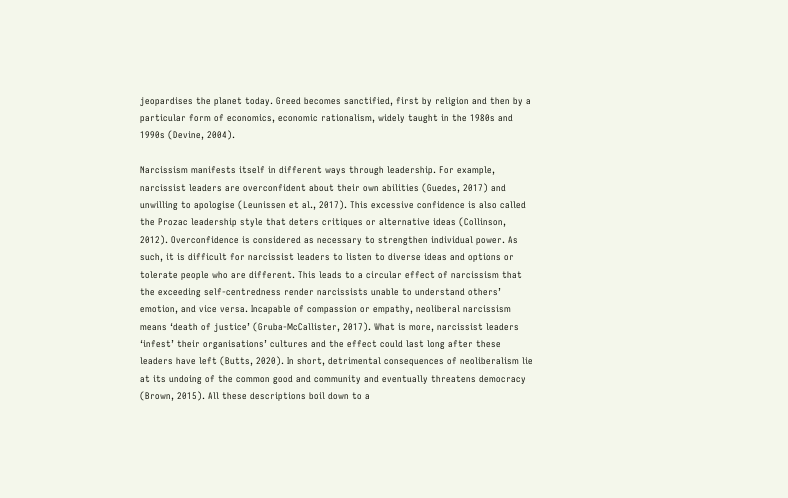jeopardises the planet today. Greed becomes sanctified, first by religion and then by a particular form of economics, economic rationalism, widely taught in the 1980s and 1990s (Devine, 2004).

Narcissism manifests itself in different ways through leadership. For example, narcissist leaders are overconfident about their own abilities (Guedes, 2017) and unwilling to apologise (Leunissen et al., 2017). This excessive confidence is also called the Prozac leadership style that deters critiques or alternative ideas (Collinson, 2012). Overconfidence is considered as necessary to strengthen individual power. As such, it is difficult for narcissist leaders to listen to diverse ideas and options or tolerate people who are different. This leads to a circular effect of narcissism that the exceeding self-centredness render narcissists unable to understand others’ emotion, and vice versa. Incapable of compassion or empathy, neoliberal narcissism means ‘death of justice’ (Gruba-McCallister, 2017). What is more, narcissist leaders ‘infest’ their organisations’ cultures and the effect could last long after these leaders have left (Butts, 2020). In short, detrimental consequences of neoliberalism lie at its undoing of the common good and community and eventually threatens democracy (Brown, 2015). All these descriptions boil down to a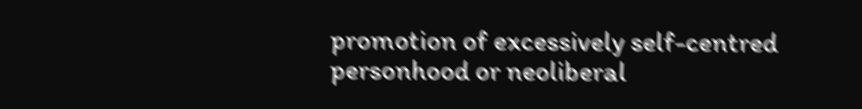promotion of excessively self-centred personhood or neoliberal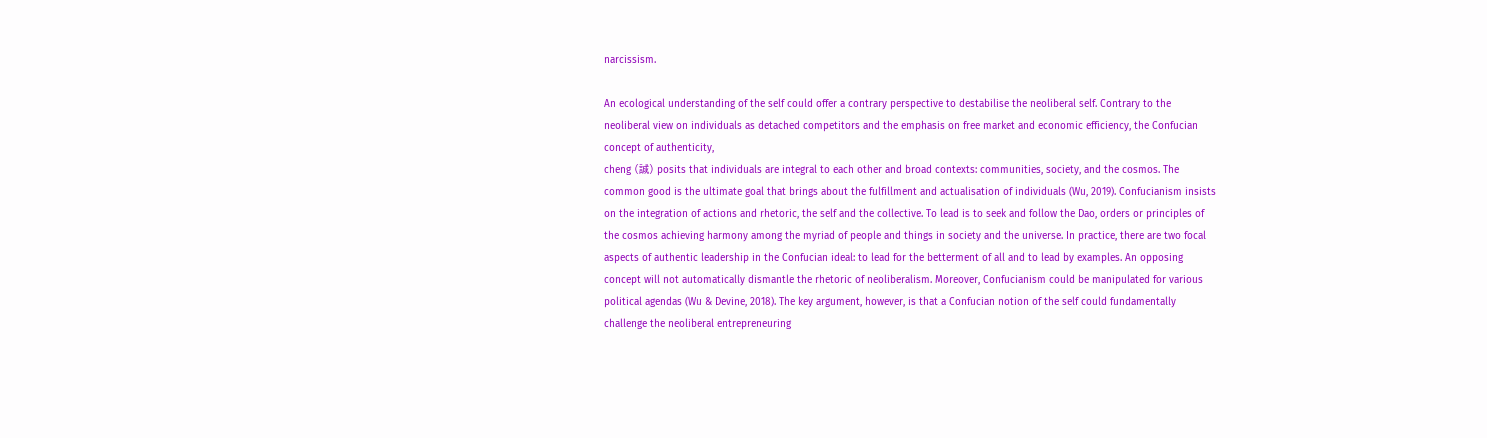narcissism.

An ecological understanding of the self could offer a contrary perspective to destabilise the neoliberal self. Contrary to the neoliberal view on individuals as detached competitors and the emphasis on free market and economic efficiency, the Confucian concept of authenticity,
cheng (誠) posits that individuals are integral to each other and broad contexts: communities, society, and the cosmos. The common good is the ultimate goal that brings about the fulfillment and actualisation of individuals (Wu, 2019). Confucianism insists on the integration of actions and rhetoric, the self and the collective. To lead is to seek and follow the Dao, orders or principles of the cosmos achieving harmony among the myriad of people and things in society and the universe. In practice, there are two focal aspects of authentic leadership in the Confucian ideal: to lead for the betterment of all and to lead by examples. An opposing concept will not automatically dismantle the rhetoric of neoliberalism. Moreover, Confucianism could be manipulated for various political agendas (Wu & Devine, 2018). The key argument, however, is that a Confucian notion of the self could fundamentally challenge the neoliberal entrepreneuring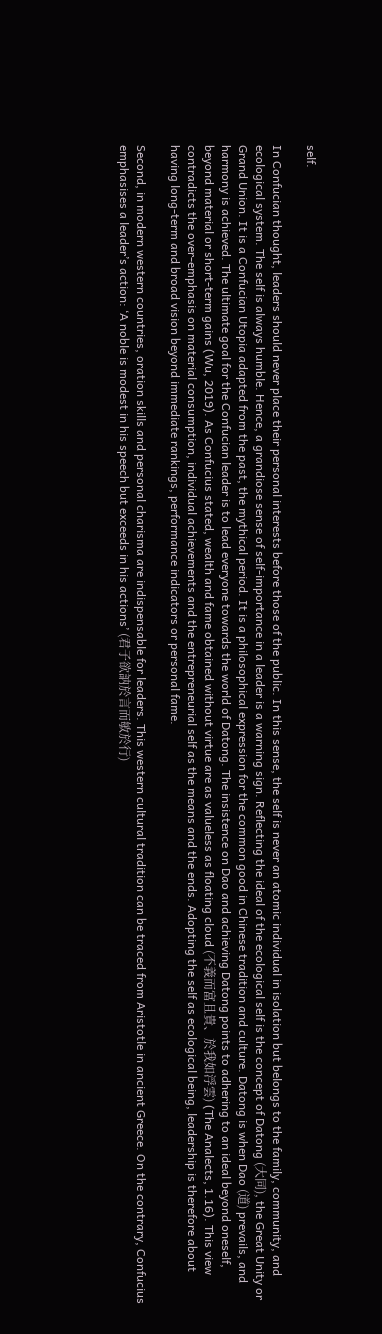self.

In Confucian thought, leaders should never place their personal interests before those of the public. In this sense, the self is never an atomic individual in isolation but belongs to the family, community, and ecological system. The self is always humble. Hence, a grandiose sense of self-importance in a leader is a warning sign. Reflecting the ideal of the ecological self is the concept of Datong (大同), the Great Unity or Grand Union. It is a Confucian Utopia adapted from the past, the mythical period. It is a philosophical expression for the common good in Chinese tradition and culture. Datong is when Dao (道) prevails, and harmony is achieved. The ultimate goal for the Confucian leader is to lead everyone towards the world of Datong. The insistence on Dao and achieving Datong points to adhering to an ideal beyond oneself, beyond material or short-term gains (Wu, 2019). As Confucius stated, wealth and fame obtained without virtue are as valueless as floating cloud (不義而富且貴、於我如浮雲) (The Analects, 1.16). This view contradicts the over-emphasis on material consumption, individual achievements and the entrepreneurial self as the means and the ends. Adopting the self as ecological being, leadership is therefore about having long-term and broad vision beyond immediate rankings, performance indicators or personal fame.

Second, in modern western countries, oration skills and personal charisma are indispensable for leaders. This western cultural tradition can be traced from Aristotle in ancient Greece. On the contrary, Confucius emphasises a leader’s action: ‘A noble is modest in his speech but exceeds in his actions’ (君子欲訥於言而敏於行)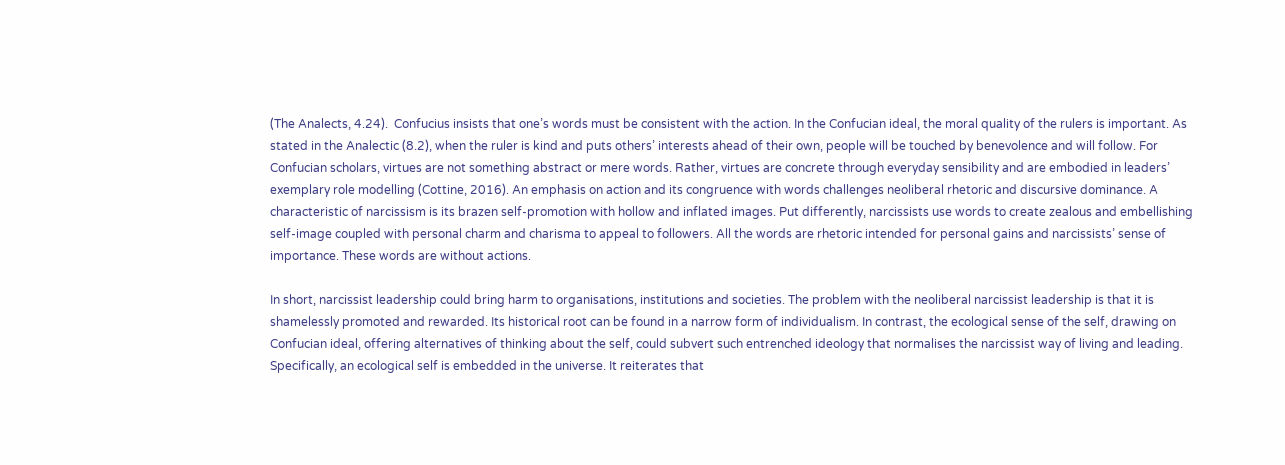(The Analects, 4.24).  Confucius insists that one’s words must be consistent with the action. In the Confucian ideal, the moral quality of the rulers is important. As stated in the Analectic (8.2), when the ruler is kind and puts others’ interests ahead of their own, people will be touched by benevolence and will follow. For Confucian scholars, virtues are not something abstract or mere words. Rather, virtues are concrete through everyday sensibility and are embodied in leaders’ exemplary role modelling (Cottine, 2016). An emphasis on action and its congruence with words challenges neoliberal rhetoric and discursive dominance. A characteristic of narcissism is its brazen self-promotion with hollow and inflated images. Put differently, narcissists use words to create zealous and embellishing self-image coupled with personal charm and charisma to appeal to followers. All the words are rhetoric intended for personal gains and narcissists’ sense of importance. These words are without actions.

In short, narcissist leadership could bring harm to organisations, institutions and societies. The problem with the neoliberal narcissist leadership is that it is shamelessly promoted and rewarded. Its historical root can be found in a narrow form of individualism. In contrast, the ecological sense of the self, drawing on Confucian ideal, offering alternatives of thinking about the self, could subvert such entrenched ideology that normalises the narcissist way of living and leading. Specifically, an ecological self is embedded in the universe. It reiterates that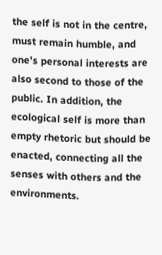the self is not in the centre, must remain humble, and one’s personal interests are also second to those of the public. In addition, the ecological self is more than empty rhetoric but should be enacted, connecting all the senses with others and the environments.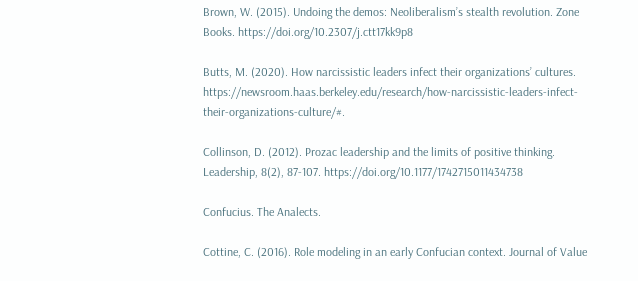Brown, W. (2015). Undoing the demos: Neoliberalism’s stealth revolution. Zone Books. https://doi.org/10.2307/j.ctt17kk9p8

Butts, M. (2020). How narcissistic leaders infect their organizations’ cultures. https://newsroom.haas.berkeley.edu/research/how-narcissistic-leaders-infect-their-organizations-culture/#.

Collinson, D. (2012). Prozac leadership and the limits of positive thinking. Leadership, 8(2), 87-107. https://doi.org/10.1177/1742715011434738

Confucius. The Analects.

Cottine, C. (2016). Role modeling in an early Confucian context. Journal of Value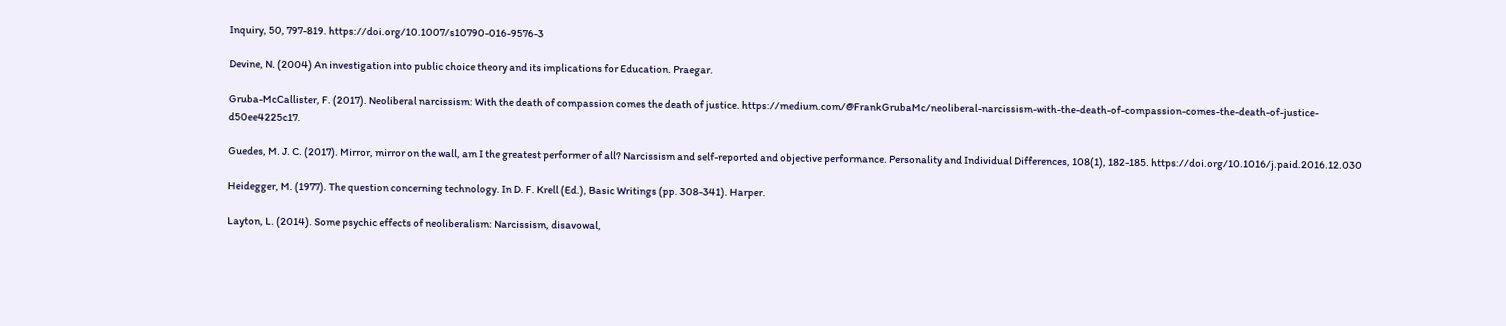Inquiry, 50, 797-819. https://doi.org/10.1007/s10790-016-9576-3

Devine, N. (2004) An investigation into public choice theory and its implications for Education. Praegar.

Gruba-McCallister, F. (2017). Neoliberal narcissism: With the death of compassion comes the death of justice. https://medium.com/@FrankGrubaMc/neoliberal-narcissism-with-the-death-of-compassion-comes-the-death-of-justice-d50ee4225c17.

Guedes, M. J. C. (2017). Mirror, mirror on the wall, am I the greatest performer of all? Narcissism and self-reported and objective performance. Personality and Individual Differences, 108(1), 182-185. https://doi.org/10.1016/j.paid.2016.12.030

Heidegger, M. (1977). The question concerning technology. In D. F. Krell (Ed.), Basic Writings (pp. 308-341). Harper.

Layton, L. (2014). Some psychic effects of neoliberalism: Narcissism, disavowal,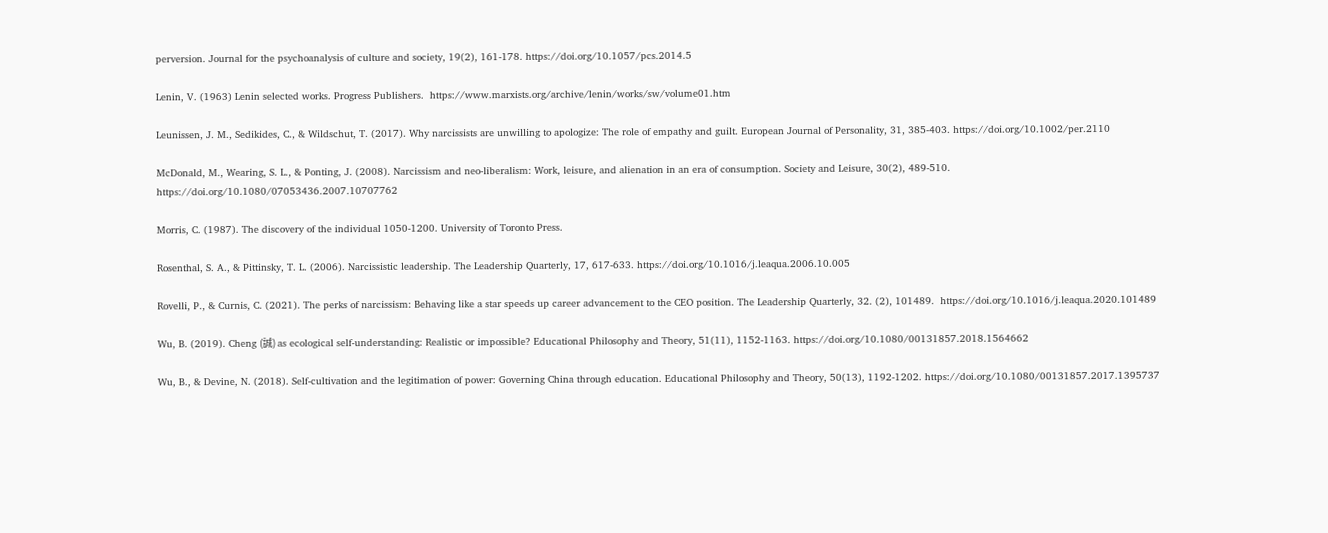perversion. Journal for the psychoanalysis of culture and society, 19(2), 161-178. https://doi.org/10.1057/pcs.2014.5

Lenin, V. (1963) Lenin selected works. Progress Publishers.  https://www.marxists.org/archive/lenin/works/sw/volume01.htm

Leunissen, J. M., Sedikides, C., & Wildschut, T. (2017). Why narcissists are unwilling to apologize: The role of empathy and guilt. European Journal of Personality, 31, 385-403. https://doi.org/10.1002/per.2110

McDonald, M., Wearing, S. L., & Ponting, J. (2008). Narcissism and neo-liberalism: Work, leisure, and alienation in an era of consumption. Society and Leisure, 30(2), 489-510. https://doi.org/10.1080/07053436.2007.10707762

Morris, C. (1987). The discovery of the individual 1050-1200. University of Toronto Press.

Rosenthal, S. A., & Pittinsky, T. L. (2006). Narcissistic leadership. The Leadership Quarterly, 17, 617-633. https://doi.org/10.1016/j.leaqua.2006.10.005

Rovelli, P., & Curnis, C. (2021). The perks of narcissism: Behaving like a star speeds up career advancement to the CEO position. The Leadership Quarterly, 32. (2), 101489.  https://doi.org/10.1016/j.leaqua.2020.101489

Wu, B. (2019). Cheng (誠) as ecological self-understanding: Realistic or impossible? Educational Philosophy and Theory, 51(11), 1152-1163. https://doi.org/10.1080/00131857.2018.1564662

Wu, B., & Devine, N. (2018). Self-cultivation and the legitimation of power: Governing China through education. Educational Philosophy and Theory, 50(13), 1192-1202. https://doi.org/10.1080/00131857.2017.1395737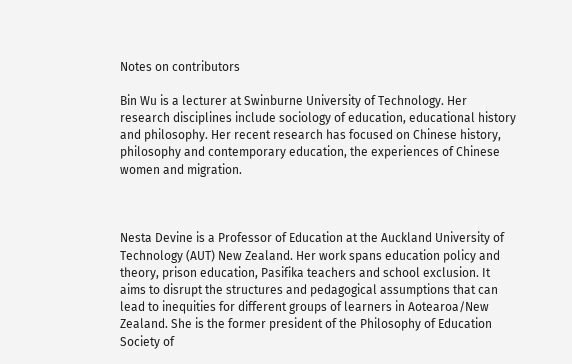Notes on contributors

Bin Wu is a lecturer at Swinburne University of Technology. Her research disciplines include sociology of education, educational history and philosophy. Her recent research has focused on Chinese history, philosophy and contemporary education, the experiences of Chinese women and migration.



Nesta Devine is a Professor of Education at the Auckland University of Technology (AUT) New Zealand. Her work spans education policy and theory, prison education, Pasifika teachers and school exclusion. It aims to disrupt the structures and pedagogical assumptions that can lead to inequities for different groups of learners in Aotearoa/New Zealand. She is the former president of the Philosophy of Education Society of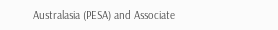Australasia (PESA) and Associate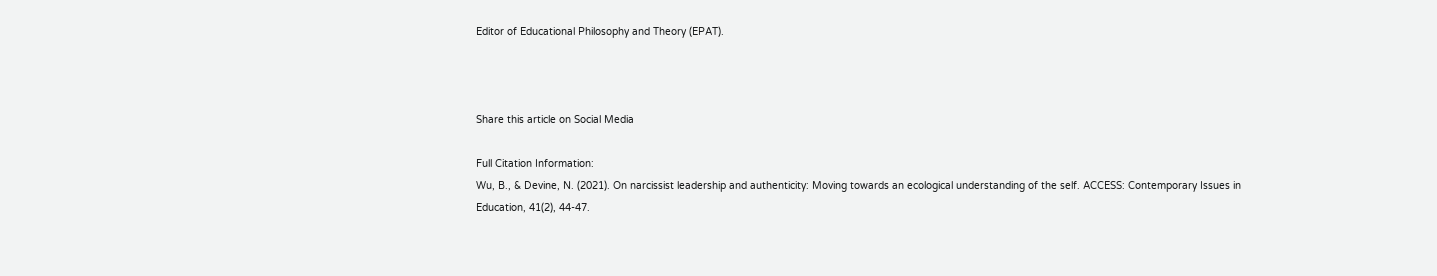Editor of Educational Philosophy and Theory (EPAT).



Share this article on Social Media

Full Citation Information:
Wu, B., & Devine, N. (2021). On narcissist leadership and authenticity: Moving towards an ecological understanding of the self. ACCESS: Contemporary Issues in Education, 41(2), 44-47.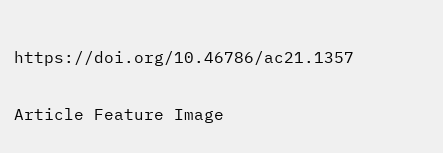https://doi.org/10.46786/ac21.1357

Article Feature Image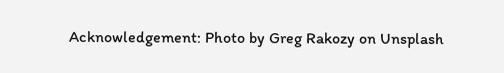Acknowledgement: Photo by Greg Rakozy on Unsplash